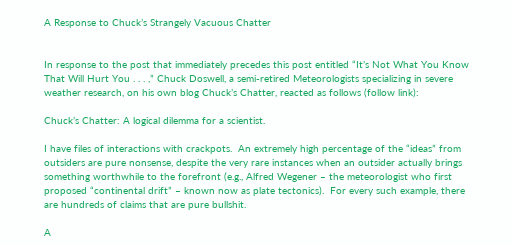A Response to Chuck’s Strangely Vacuous Chatter


In response to the post that immediately precedes this post entitled “It’s Not What You Know That Will Hurt You . . . ,” Chuck Doswell, a semi-retired Meteorologists specializing in severe weather research, on his own blog Chuck’s Chatter, reacted as follows (follow link):

Chuck’s Chatter: A logical dilemma for a scientist.

I have files of interactions with crackpots.  An extremely high percentage of the “ideas” from outsiders are pure nonsense, despite the very rare instances when an outsider actually brings something worthwhile to the forefront (e.g., Alfred Wegener – the meteorologist who first proposed “continental drift” – known now as plate tectonics).  For every such example, there are hundreds of claims that are pure bullshit.

A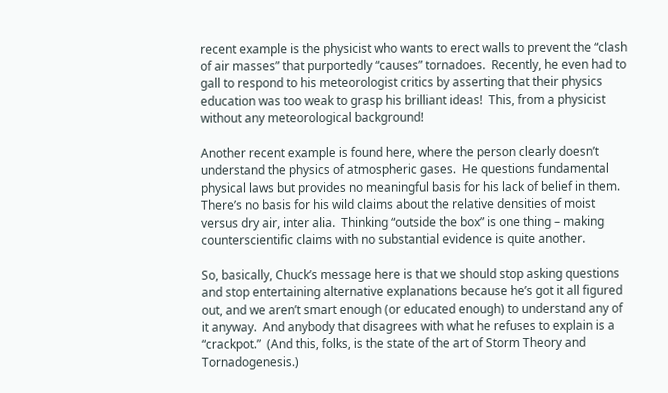recent example is the physicist who wants to erect walls to prevent the “clash of air masses” that purportedly “causes” tornadoes.  Recently, he even had to gall to respond to his meteorologist critics by asserting that their physics education was too weak to grasp his brilliant ideas!  This, from a physicist without any meteorological background!

Another recent example is found here, where the person clearly doesn’t understand the physics of atmospheric gases.  He questions fundamental physical laws but provides no meaningful basis for his lack of belief in them.  There’s no basis for his wild claims about the relative densities of moist versus dry air, inter alia.  Thinking “outside the box” is one thing – making counterscientific claims with no substantial evidence is quite another.

So, basically, Chuck’s message here is that we should stop asking questions and stop entertaining alternative explanations because he’s got it all figured out, and we aren’t smart enough (or educated enough) to understand any of it anyway.  And anybody that disagrees with what he refuses to explain is a “crackpot.”  (And this, folks, is the state of the art of Storm Theory and Tornadogenesis.)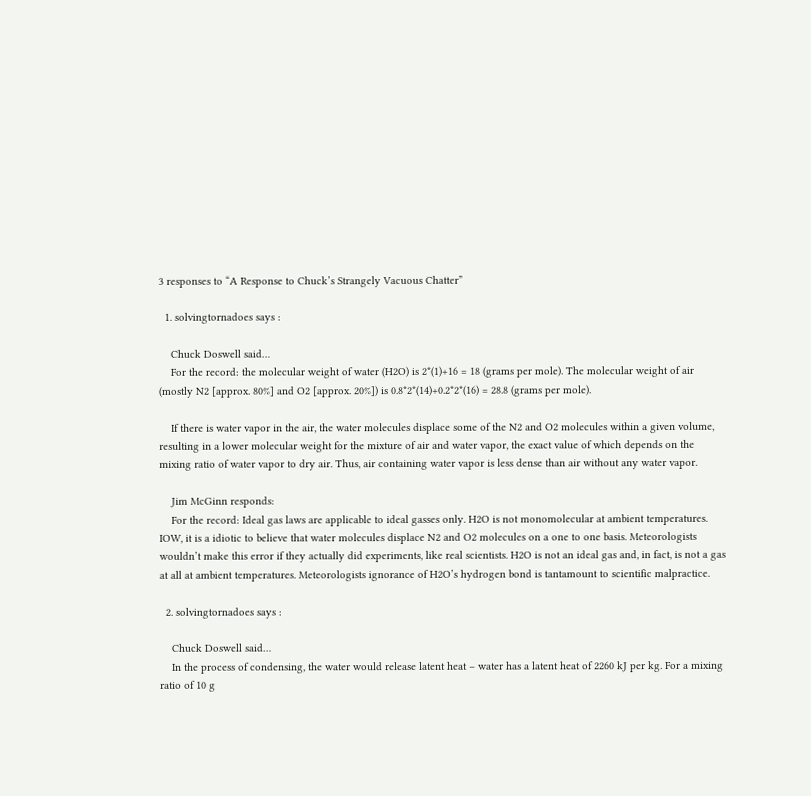3 responses to “A Response to Chuck’s Strangely Vacuous Chatter”

  1. solvingtornadoes says :

    Chuck Doswell said…
    For the record: the molecular weight of water (H2O) is 2*(1)+16 = 18 (grams per mole). The molecular weight of air (mostly N2 [approx. 80%] and O2 [approx. 20%]) is 0.8*2*(14)+0.2*2*(16) = 28.8 (grams per mole).

    If there is water vapor in the air, the water molecules displace some of the N2 and O2 molecules within a given volume, resulting in a lower molecular weight for the mixture of air and water vapor, the exact value of which depends on the mixing ratio of water vapor to dry air. Thus, air containing water vapor is less dense than air without any water vapor.

    Jim McGinn responds:
    For the record: Ideal gas laws are applicable to ideal gasses only. H2O is not monomolecular at ambient temperatures. IOW, it is a idiotic to believe that water molecules displace N2 and O2 molecules on a one to one basis. Meteorologists wouldn’t make this error if they actually did experiments, like real scientists. H2O is not an ideal gas and, in fact, is not a gas at all at ambient temperatures. Meteorologists ignorance of H2O’s hydrogen bond is tantamount to scientific malpractice.

  2. solvingtornadoes says :

    Chuck Doswell said…
    In the process of condensing, the water would release latent heat – water has a latent heat of 2260 kJ per kg. For a mixing ratio of 10 g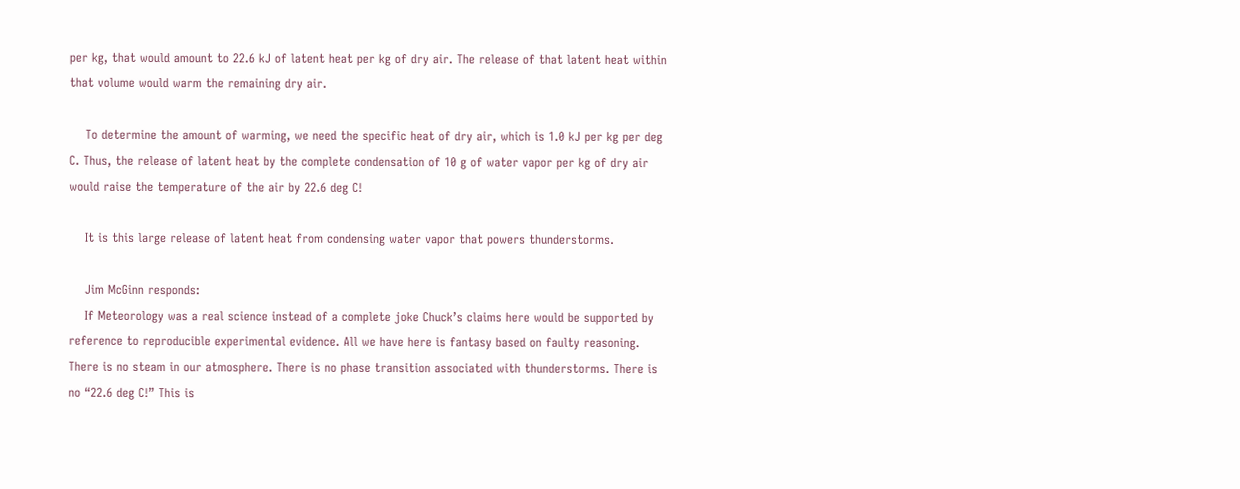per kg, that would amount to 22.6 kJ of latent heat per kg of dry air. The release of that latent heat within that volume would warm the remaining dry air.

    To determine the amount of warming, we need the specific heat of dry air, which is 1.0 kJ per kg per deg C. Thus, the release of latent heat by the complete condensation of 10 g of water vapor per kg of dry air would raise the temperature of the air by 22.6 deg C!

    It is this large release of latent heat from condensing water vapor that powers thunderstorms.

    Jim McGinn responds:
    If Meteorology was a real science instead of a complete joke Chuck’s claims here would be supported by reference to reproducible experimental evidence. All we have here is fantasy based on faulty reasoning. There is no steam in our atmosphere. There is no phase transition associated with thunderstorms. There is no “22.6 deg C!” This is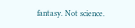fantasy. Not science.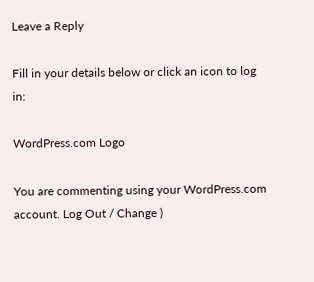Leave a Reply

Fill in your details below or click an icon to log in:

WordPress.com Logo

You are commenting using your WordPress.com account. Log Out / Change )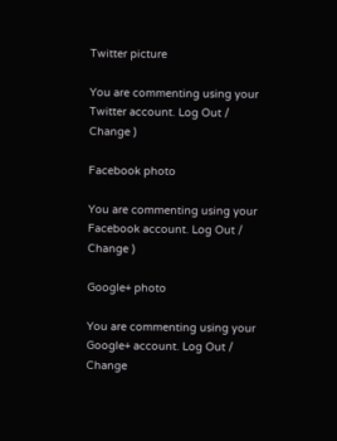Twitter picture

You are commenting using your Twitter account. Log Out / Change )

Facebook photo

You are commenting using your Facebook account. Log Out / Change )

Google+ photo

You are commenting using your Google+ account. Log Out / Change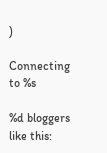)

Connecting to %s

%d bloggers like this: